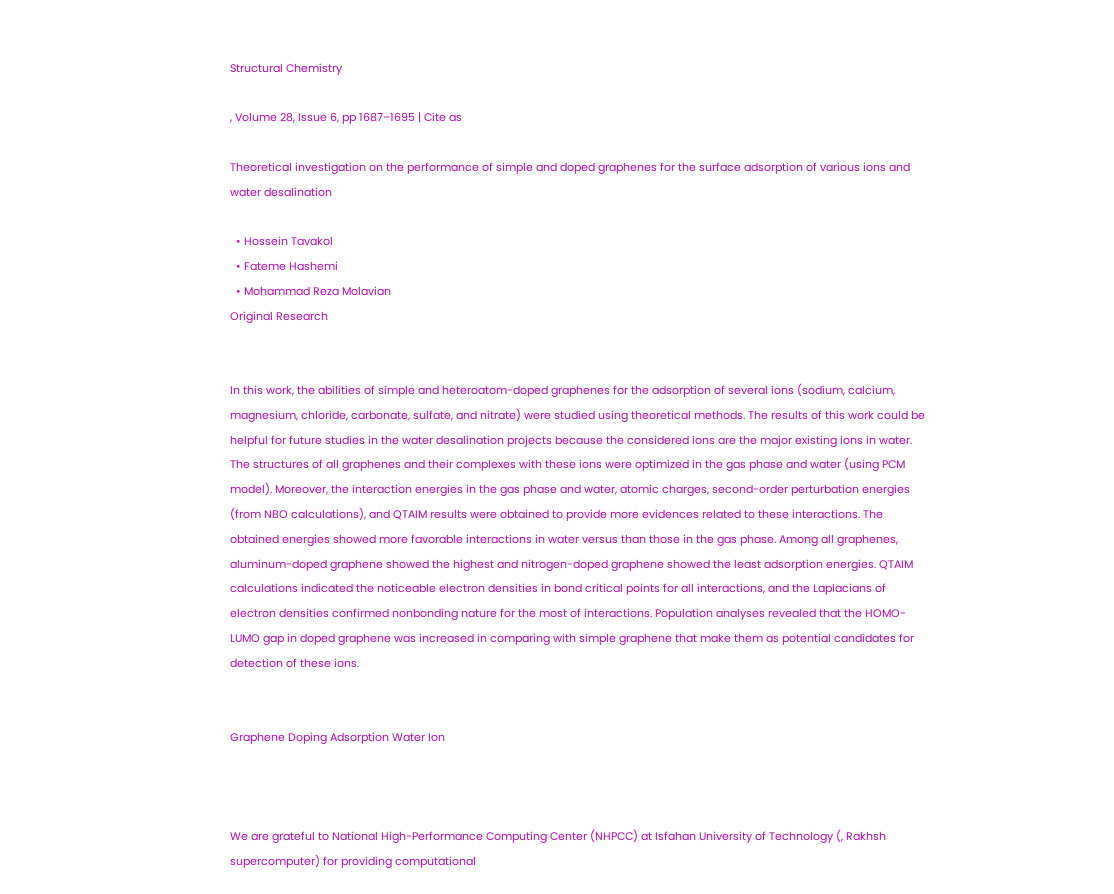Structural Chemistry

, Volume 28, Issue 6, pp 1687–1695 | Cite as

Theoretical investigation on the performance of simple and doped graphenes for the surface adsorption of various ions and water desalination

  • Hossein Tavakol
  • Fateme Hashemi
  • Mohammad Reza Molavian
Original Research


In this work, the abilities of simple and heteroatom-doped graphenes for the adsorption of several ions (sodium, calcium, magnesium, chloride, carbonate, sulfate, and nitrate) were studied using theoretical methods. The results of this work could be helpful for future studies in the water desalination projects because the considered ions are the major existing ions in water. The structures of all graphenes and their complexes with these ions were optimized in the gas phase and water (using PCM model). Moreover, the interaction energies in the gas phase and water, atomic charges, second-order perturbation energies (from NBO calculations), and QTAIM results were obtained to provide more evidences related to these interactions. The obtained energies showed more favorable interactions in water versus than those in the gas phase. Among all graphenes, aluminum-doped graphene showed the highest and nitrogen-doped graphene showed the least adsorption energies. QTAIM calculations indicated the noticeable electron densities in bond critical points for all interactions, and the Laplacians of electron densities confirmed nonbonding nature for the most of interactions. Population analyses revealed that the HOMO-LUMO gap in doped graphene was increased in comparing with simple graphene that make them as potential candidates for detection of these ions.


Graphene Doping Adsorption Water Ion



We are grateful to National High-Performance Computing Center (NHPCC) at Isfahan University of Technology (, Rakhsh supercomputer) for providing computational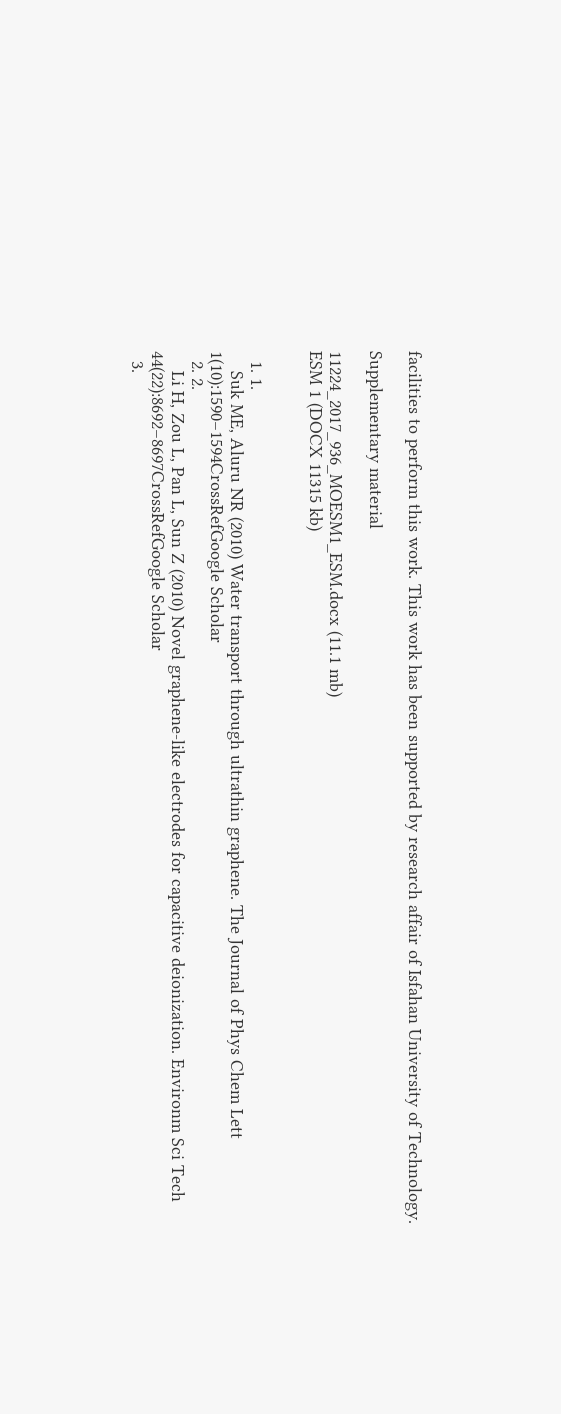facilities to perform this work. This work has been supported by research affair of Isfahan University of Technology.

Supplementary material

11224_2017_936_MOESM1_ESM.docx (11.1 mb)
ESM 1 (DOCX 11315 kb)


  1. 1.
    Suk ME, Aluru NR (2010) Water transport through ultrathin graphene. The Journal of Phys Chem Lett 1(10):1590–1594CrossRefGoogle Scholar
  2. 2.
    Li H, Zou L, Pan L, Sun Z (2010) Novel graphene-like electrodes for capacitive deionization. Environm Sci Tech 44(22):8692–8697CrossRefGoogle Scholar
  3.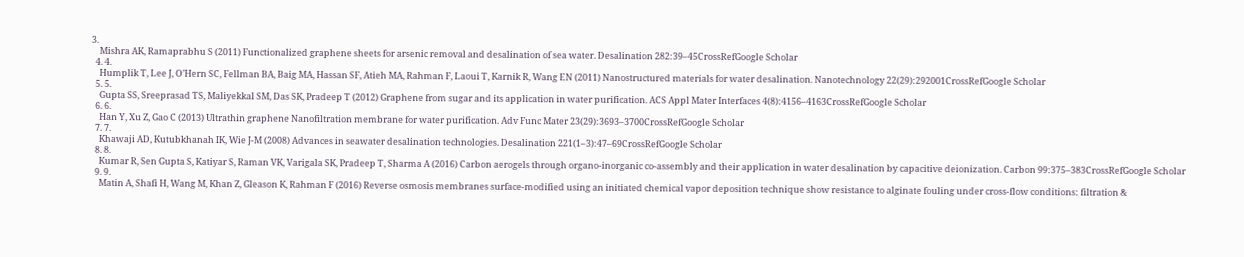3.
    Mishra AK, Ramaprabhu S (2011) Functionalized graphene sheets for arsenic removal and desalination of sea water. Desalination 282:39–45CrossRefGoogle Scholar
  4. 4.
    Humplik T, Lee J, O’Hern SC, Fellman BA, Baig MA, Hassan SF, Atieh MA, Rahman F, Laoui T, Karnik R, Wang EN (2011) Nanostructured materials for water desalination. Nanotechnology 22(29):292001CrossRefGoogle Scholar
  5. 5.
    Gupta SS, Sreeprasad TS, Maliyekkal SM, Das SK, Pradeep T (2012) Graphene from sugar and its application in water purification. ACS Appl Mater Interfaces 4(8):4156–4163CrossRefGoogle Scholar
  6. 6.
    Han Y, Xu Z, Gao C (2013) Ultrathin graphene Nanofiltration membrane for water purification. Adv Func Mater 23(29):3693–3700CrossRefGoogle Scholar
  7. 7.
    Khawaji AD, Kutubkhanah IK, Wie J-M (2008) Advances in seawater desalination technologies. Desalination 221(1–3):47–69CrossRefGoogle Scholar
  8. 8.
    Kumar R, Sen Gupta S, Katiyar S, Raman VK, Varigala SK, Pradeep T, Sharma A (2016) Carbon aerogels through organo-inorganic co-assembly and their application in water desalination by capacitive deionization. Carbon 99:375–383CrossRefGoogle Scholar
  9. 9.
    Matin A, Shafi H, Wang M, Khan Z, Gleason K, Rahman F (2016) Reverse osmosis membranes surface-modified using an initiated chemical vapor deposition technique show resistance to alginate fouling under cross-flow conditions: filtration &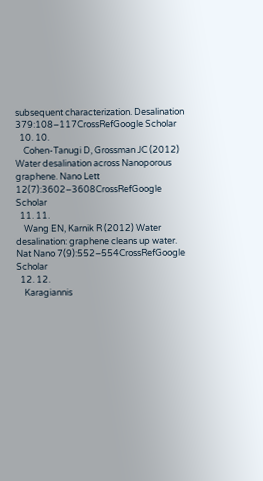subsequent characterization. Desalination 379:108–117CrossRefGoogle Scholar
  10. 10.
    Cohen-Tanugi D, Grossman JC (2012) Water desalination across Nanoporous graphene. Nano Lett 12(7):3602–3608CrossRefGoogle Scholar
  11. 11.
    Wang EN, Karnik R (2012) Water desalination: graphene cleans up water. Nat Nano 7(9):552–554CrossRefGoogle Scholar
  12. 12.
    Karagiannis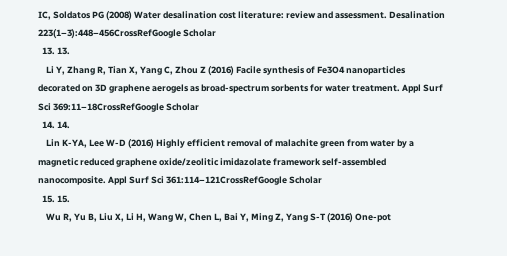IC, Soldatos PG (2008) Water desalination cost literature: review and assessment. Desalination 223(1–3):448–456CrossRefGoogle Scholar
  13. 13.
    Li Y, Zhang R, Tian X, Yang C, Zhou Z (2016) Facile synthesis of Fe3O4 nanoparticles decorated on 3D graphene aerogels as broad-spectrum sorbents for water treatment. Appl Surf Sci 369:11–18CrossRefGoogle Scholar
  14. 14.
    Lin K-YA, Lee W-D (2016) Highly efficient removal of malachite green from water by a magnetic reduced graphene oxide/zeolitic imidazolate framework self-assembled nanocomposite. Appl Surf Sci 361:114–121CrossRefGoogle Scholar
  15. 15.
    Wu R, Yu B, Liu X, Li H, Wang W, Chen L, Bai Y, Ming Z, Yang S-T (2016) One-pot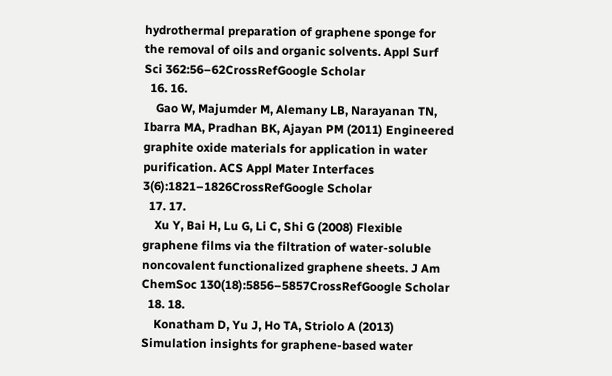hydrothermal preparation of graphene sponge for the removal of oils and organic solvents. Appl Surf Sci 362:56–62CrossRefGoogle Scholar
  16. 16.
    Gao W, Majumder M, Alemany LB, Narayanan TN, Ibarra MA, Pradhan BK, Ajayan PM (2011) Engineered graphite oxide materials for application in water purification. ACS Appl Mater Interfaces 3(6):1821–1826CrossRefGoogle Scholar
  17. 17.
    Xu Y, Bai H, Lu G, Li C, Shi G (2008) Flexible graphene films via the filtration of water-soluble noncovalent functionalized graphene sheets. J Am ChemSoc 130(18):5856–5857CrossRefGoogle Scholar
  18. 18.
    Konatham D, Yu J, Ho TA, Striolo A (2013) Simulation insights for graphene-based water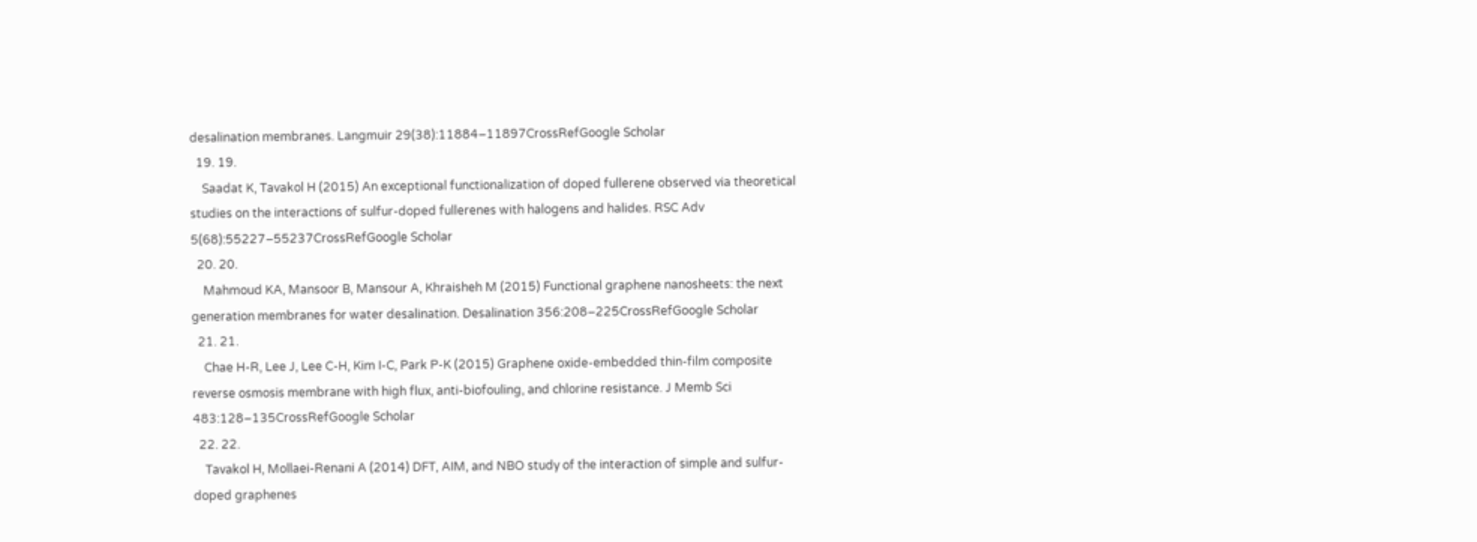desalination membranes. Langmuir 29(38):11884–11897CrossRefGoogle Scholar
  19. 19.
    Saadat K, Tavakol H (2015) An exceptional functionalization of doped fullerene observed via theoretical studies on the interactions of sulfur-doped fullerenes with halogens and halides. RSC Adv 5(68):55227–55237CrossRefGoogle Scholar
  20. 20.
    Mahmoud KA, Mansoor B, Mansour A, Khraisheh M (2015) Functional graphene nanosheets: the next generation membranes for water desalination. Desalination 356:208–225CrossRefGoogle Scholar
  21. 21.
    Chae H-R, Lee J, Lee C-H, Kim I-C, Park P-K (2015) Graphene oxide-embedded thin-film composite reverse osmosis membrane with high flux, anti-biofouling, and chlorine resistance. J Memb Sci 483:128–135CrossRefGoogle Scholar
  22. 22.
    Tavakol H, Mollaei-Renani A (2014) DFT, AIM, and NBO study of the interaction of simple and sulfur-doped graphenes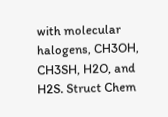with molecular halogens, CH3OH, CH3SH, H2O, and H2S. Struct Chem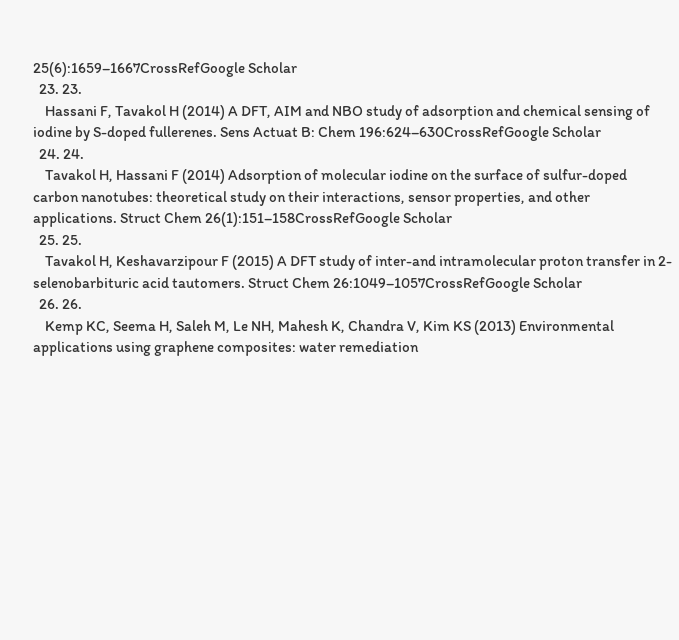25(6):1659–1667CrossRefGoogle Scholar
  23. 23.
    Hassani F, Tavakol H (2014) A DFT, AIM and NBO study of adsorption and chemical sensing of iodine by S-doped fullerenes. Sens Actuat B: Chem 196:624–630CrossRefGoogle Scholar
  24. 24.
    Tavakol H, Hassani F (2014) Adsorption of molecular iodine on the surface of sulfur-doped carbon nanotubes: theoretical study on their interactions, sensor properties, and other applications. Struct Chem 26(1):151–158CrossRefGoogle Scholar
  25. 25.
    Tavakol H, Keshavarzipour F (2015) A DFT study of inter-and intramolecular proton transfer in 2-selenobarbituric acid tautomers. Struct Chem 26:1049–1057CrossRefGoogle Scholar
  26. 26.
    Kemp KC, Seema H, Saleh M, Le NH, Mahesh K, Chandra V, Kim KS (2013) Environmental applications using graphene composites: water remediation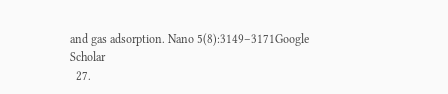and gas adsorption. Nano 5(8):3149–3171Google Scholar
  27.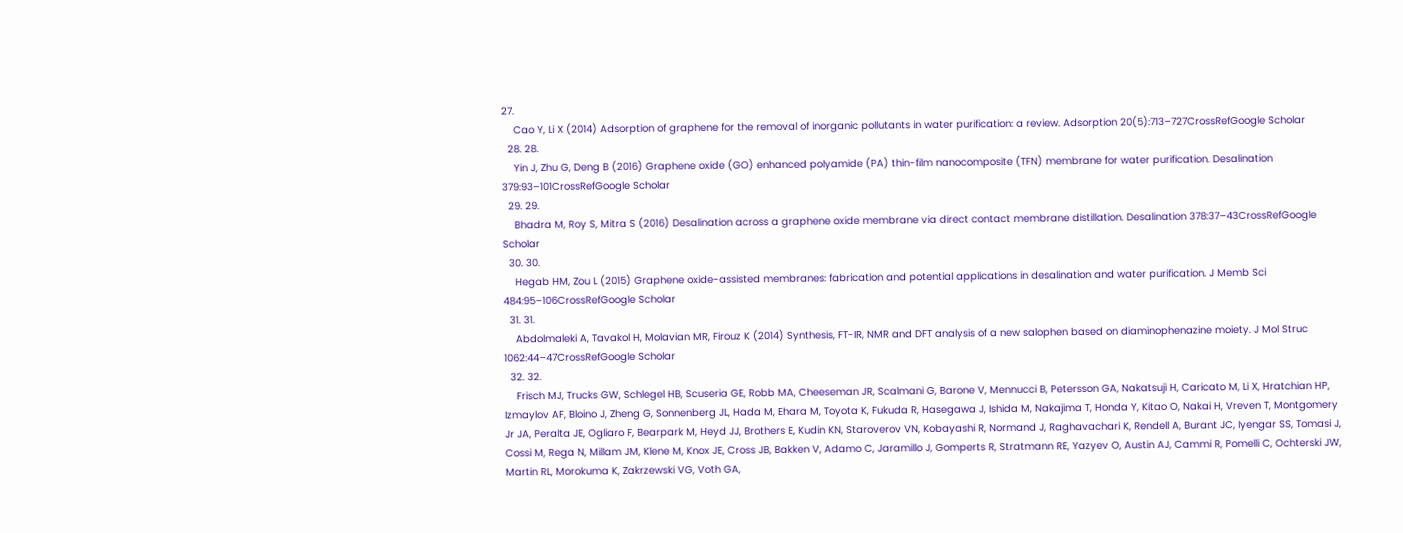27.
    Cao Y, Li X (2014) Adsorption of graphene for the removal of inorganic pollutants in water purification: a review. Adsorption 20(5):713–727CrossRefGoogle Scholar
  28. 28.
    Yin J, Zhu G, Deng B (2016) Graphene oxide (GO) enhanced polyamide (PA) thin-film nanocomposite (TFN) membrane for water purification. Desalination 379:93–101CrossRefGoogle Scholar
  29. 29.
    Bhadra M, Roy S, Mitra S (2016) Desalination across a graphene oxide membrane via direct contact membrane distillation. Desalination 378:37–43CrossRefGoogle Scholar
  30. 30.
    Hegab HM, Zou L (2015) Graphene oxide-assisted membranes: fabrication and potential applications in desalination and water purification. J Memb Sci 484:95–106CrossRefGoogle Scholar
  31. 31.
    Abdolmaleki A, Tavakol H, Molavian MR, Firouz K (2014) Synthesis, FT-IR, NMR and DFT analysis of a new salophen based on diaminophenazine moiety. J Mol Struc 1062:44–47CrossRefGoogle Scholar
  32. 32.
    Frisch MJ, Trucks GW, Schlegel HB, Scuseria GE, Robb MA, Cheeseman JR, Scalmani G, Barone V, Mennucci B, Petersson GA, Nakatsuji H, Caricato M, Li X, Hratchian HP, Izmaylov AF, Bloino J, Zheng G, Sonnenberg JL, Hada M, Ehara M, Toyota K, Fukuda R, Hasegawa J, Ishida M, Nakajima T, Honda Y, Kitao O, Nakai H, Vreven T, Montgomery Jr JA, Peralta JE, Ogliaro F, Bearpark M, Heyd JJ, Brothers E, Kudin KN, Staroverov VN, Kobayashi R, Normand J, Raghavachari K, Rendell A, Burant JC, Iyengar SS, Tomasi J, Cossi M, Rega N, Millam JM, Klene M, Knox JE, Cross JB, Bakken V, Adamo C, Jaramillo J, Gomperts R, Stratmann RE, Yazyev O, Austin AJ, Cammi R, Pomelli C, Ochterski JW, Martin RL, Morokuma K, Zakrzewski VG, Voth GA,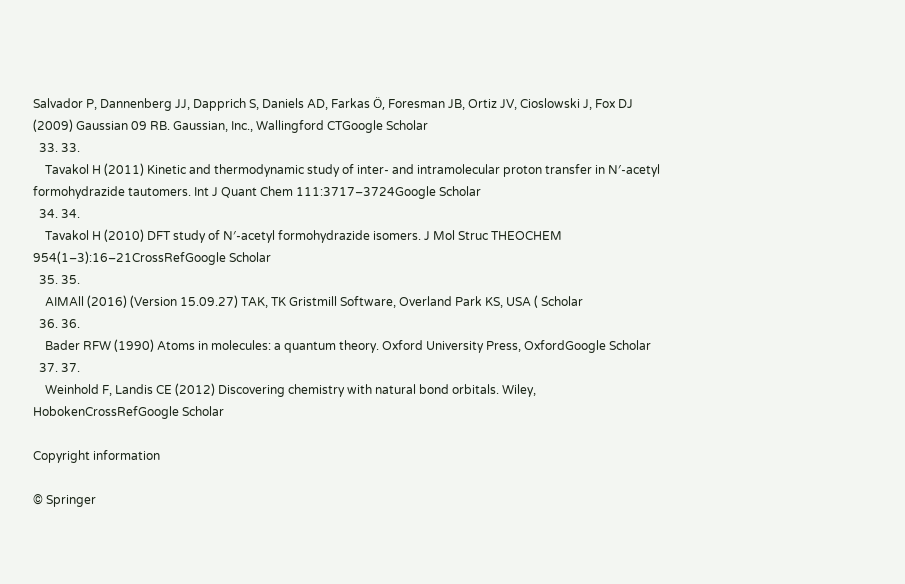Salvador P, Dannenberg JJ, Dapprich S, Daniels AD, Farkas Ö, Foresman JB, Ortiz JV, Cioslowski J, Fox DJ (2009) Gaussian 09 RB. Gaussian, Inc., Wallingford CTGoogle Scholar
  33. 33.
    Tavakol H (2011) Kinetic and thermodynamic study of inter- and intramolecular proton transfer in N′-acetyl formohydrazide tautomers. Int J Quant Chem 111:3717–3724Google Scholar
  34. 34.
    Tavakol H (2010) DFT study of N′-acetyl formohydrazide isomers. J Mol Struc THEOCHEM 954(1–3):16–21CrossRefGoogle Scholar
  35. 35.
    AIMAll (2016) (Version 15.09.27) TAK, TK Gristmill Software, Overland Park KS, USA ( Scholar
  36. 36.
    Bader RFW (1990) Atoms in molecules: a quantum theory. Oxford University Press, OxfordGoogle Scholar
  37. 37.
    Weinhold F, Landis CE (2012) Discovering chemistry with natural bond orbitals. Wiley, HobokenCrossRefGoogle Scholar

Copyright information

© Springer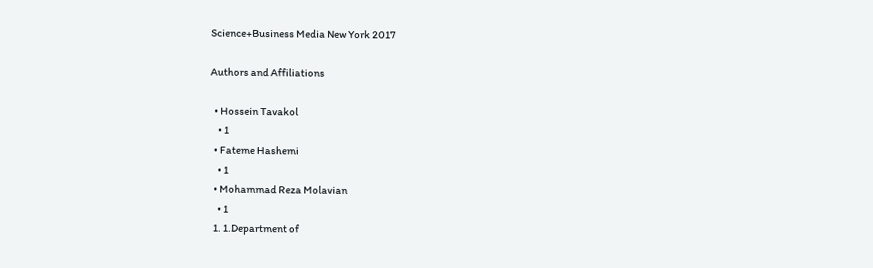Science+Business Media New York 2017

Authors and Affiliations

  • Hossein Tavakol
    • 1
  • Fateme Hashemi
    • 1
  • Mohammad Reza Molavian
    • 1
  1. 1.Department of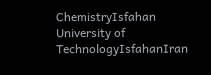ChemistryIsfahan University of TechnologyIsfahanIran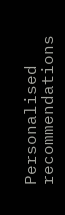Personalised recommendations